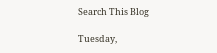Search This Blog

Tuesday,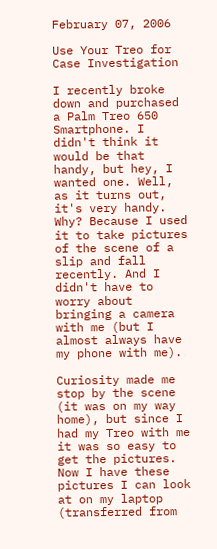February 07, 2006

Use Your Treo for Case Investigation

I recently broke down and purchased a Palm Treo 650 Smartphone. I didn't think it would be that handy, but hey, I wanted one. Well, as it turns out, it's very handy. Why? Because I used it to take pictures of the scene of a slip and fall recently. And I didn't have to worry about bringing a camera with me (but I almost always have my phone with me).

Curiosity made me stop by the scene (it was on my way home), but since I had my Treo with me it was so easy to get the pictures. Now I have these pictures I can look at on my laptop (transferred from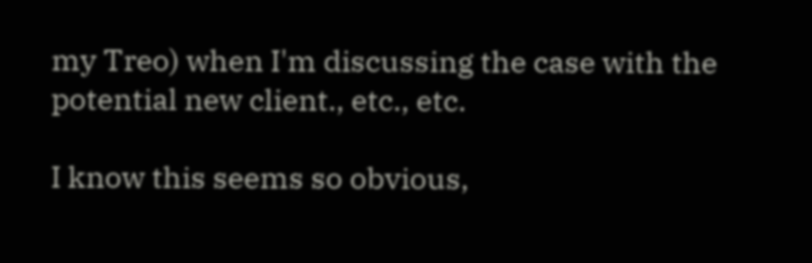my Treo) when I'm discussing the case with the potential new client., etc., etc.

I know this seems so obvious,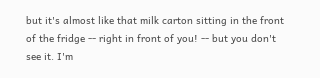but it's almost like that milk carton sitting in the front of the fridge -- right in front of you! -- but you don't see it. I'm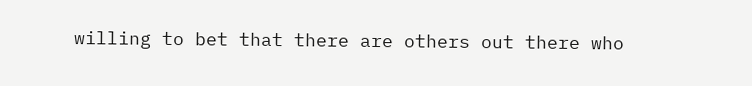willing to bet that there are others out there who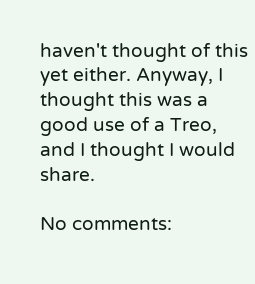haven't thought of this yet either. Anyway, I thought this was a good use of a Treo, and I thought I would share.

No comments: